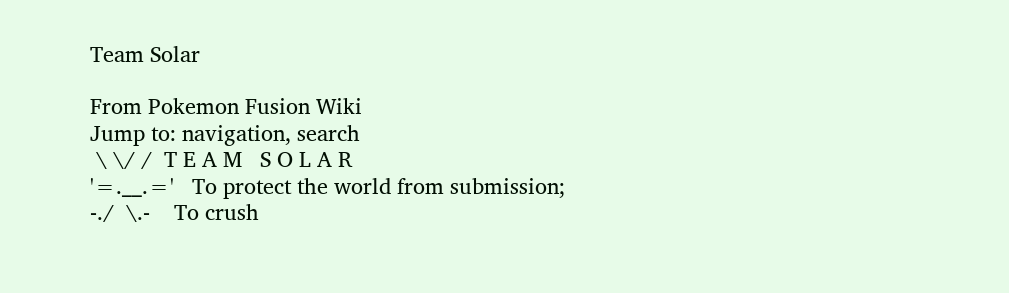Team Solar

From Pokemon Fusion Wiki
Jump to: navigation, search
 \ \/ /  T E A M   S O L A R
'=.__.='   To protect the world from submission;
-./  \.-    To crush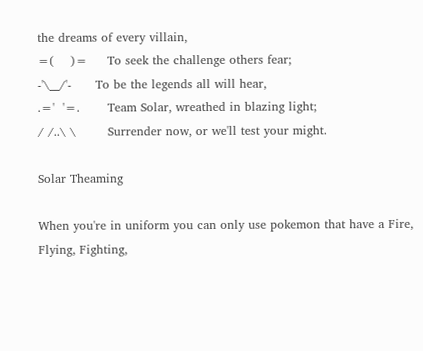the dreams of every villain,
=(    )=     To seek the challenge others fear;
-'\__/'-      To be the legends all will hear,
.='  '=.       Team Solar, wreathed in blazing light;
/ /..\ \        Surrender now, or we'll test your might.

Solar Theaming

When you're in uniform you can only use pokemon that have a Fire, Flying, Fighting,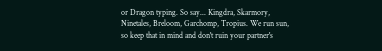or Dragon typing. So say... Kingdra, Skarmory, Ninetales, Breloom, Garchomp, Tropius. We run sun, so keep that in mind and don't ruin your partner's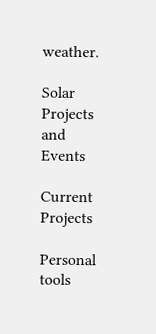weather.

Solar Projects and Events

Current Projects

Personal tools